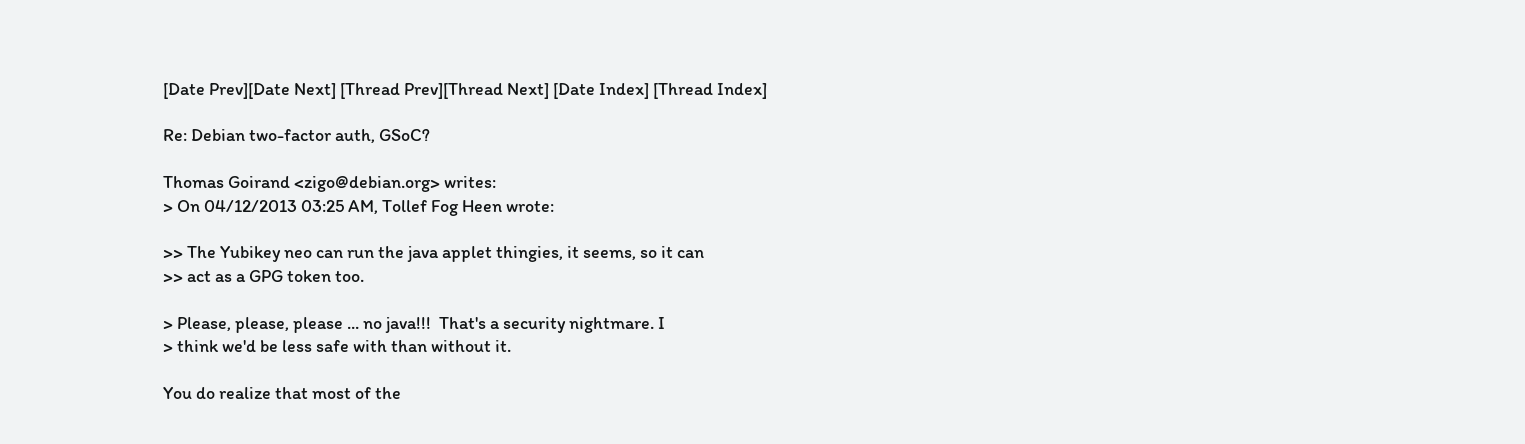[Date Prev][Date Next] [Thread Prev][Thread Next] [Date Index] [Thread Index]

Re: Debian two-factor auth, GSoC?

Thomas Goirand <zigo@debian.org> writes:
> On 04/12/2013 03:25 AM, Tollef Fog Heen wrote:

>> The Yubikey neo can run the java applet thingies, it seems, so it can
>> act as a GPG token too.

> Please, please, please ... no java!!!  That's a security nightmare. I
> think we'd be less safe with than without it.

You do realize that most of the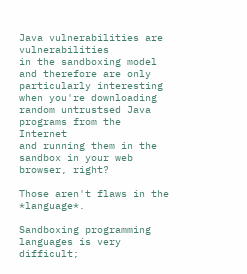Java vulnerabilities are vulnerabilities
in the sandboxing model and therefore are only particularly interesting
when you're downloading random untrustsed Java programs from the Internet
and running them in the sandbox in your web browser, right?

Those aren't flaws in the *language*.

Sandboxing programming languages is very difficult;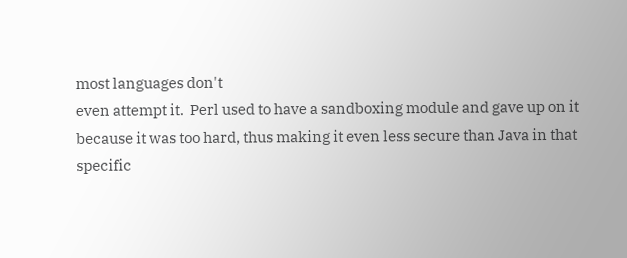most languages don't
even attempt it.  Perl used to have a sandboxing module and gave up on it
because it was too hard, thus making it even less secure than Java in that
specific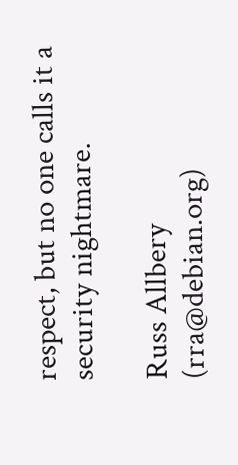respect, but no one calls it a security nightmare.

Russ Allbery (rra@debian.org)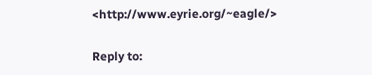<http://www.eyrie.org/~eagle/>

Reply to: